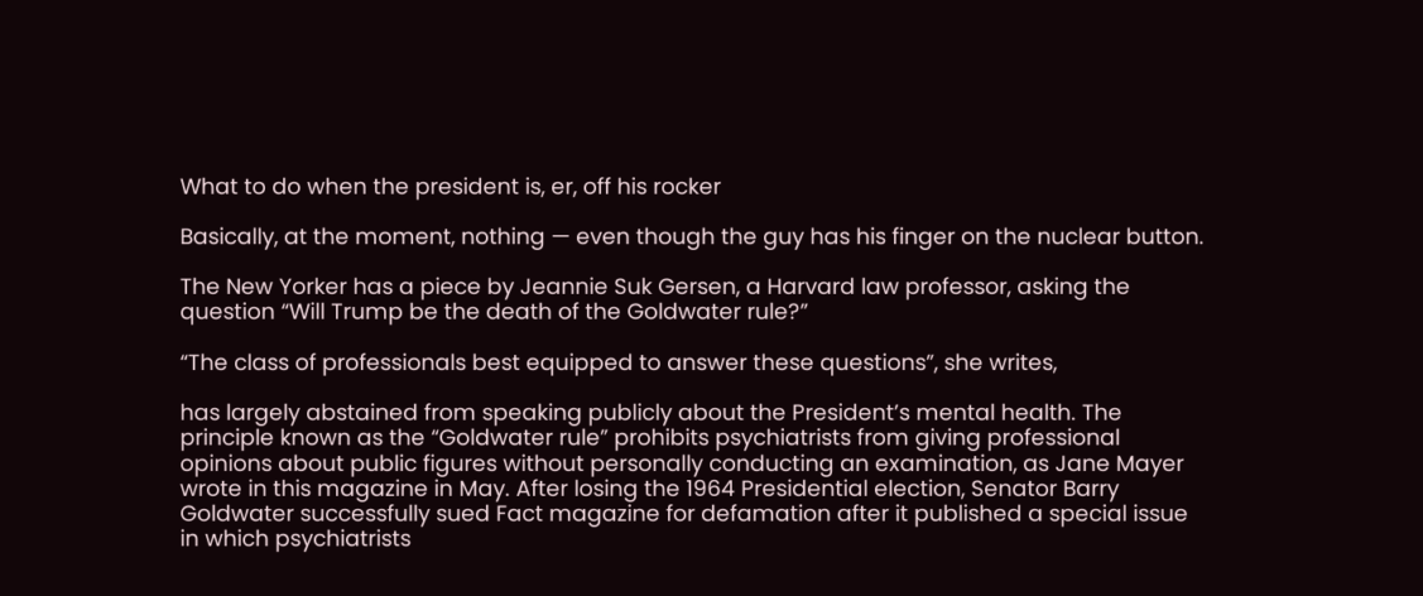What to do when the president is, er, off his rocker

Basically, at the moment, nothing — even though the guy has his finger on the nuclear button.

The New Yorker has a piece by Jeannie Suk Gersen, a Harvard law professor, asking the question “Will Trump be the death of the Goldwater rule?”

“The class of professionals best equipped to answer these questions”, she writes,

has largely abstained from speaking publicly about the President’s mental health. The principle known as the “Goldwater rule” prohibits psychiatrists from giving professional opinions about public figures without personally conducting an examination, as Jane Mayer wrote in this magazine in May. After losing the 1964 Presidential election, Senator Barry Goldwater successfully sued Fact magazine for defamation after it published a special issue in which psychiatrists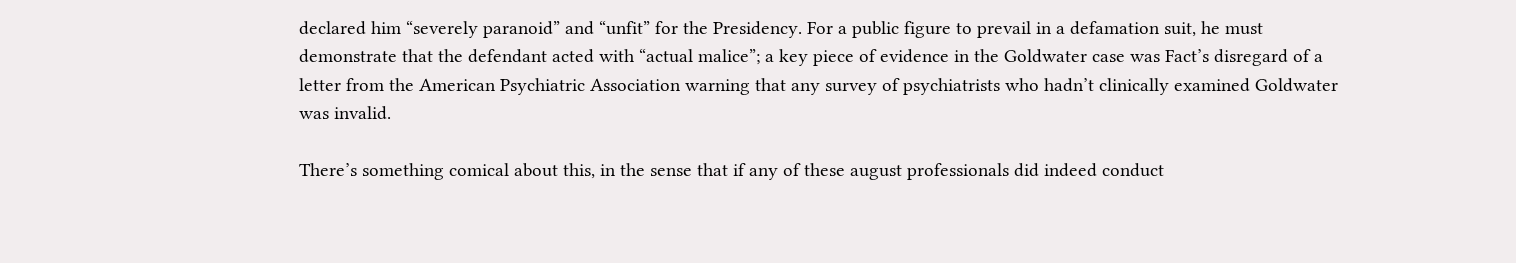declared him “severely paranoid” and “unfit” for the Presidency. For a public figure to prevail in a defamation suit, he must demonstrate that the defendant acted with “actual malice”; a key piece of evidence in the Goldwater case was Fact’s disregard of a letter from the American Psychiatric Association warning that any survey of psychiatrists who hadn’t clinically examined Goldwater was invalid.

There’s something comical about this, in the sense that if any of these august professionals did indeed conduct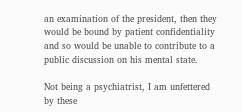an examination of the president, then they would be bound by patient confidentiality and so would be unable to contribute to a public discussion on his mental state.

Not being a psychiatrist, I am unfettered by these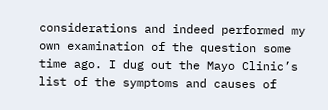considerations and indeed performed my own examination of the question some time ago. I dug out the Mayo Clinic’s list of the symptoms and causes of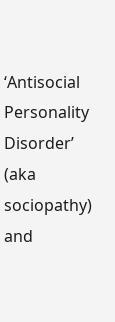‘Antisocial Personality Disorder’ (aka sociopathy) and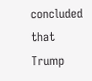concluded that Trump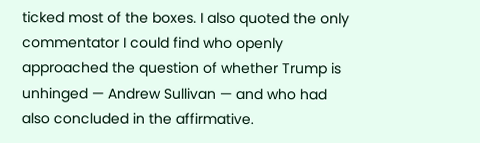ticked most of the boxes. I also quoted the only commentator I could find who openly approached the question of whether Trump is unhinged — Andrew Sullivan — and who had also concluded in the affirmative.